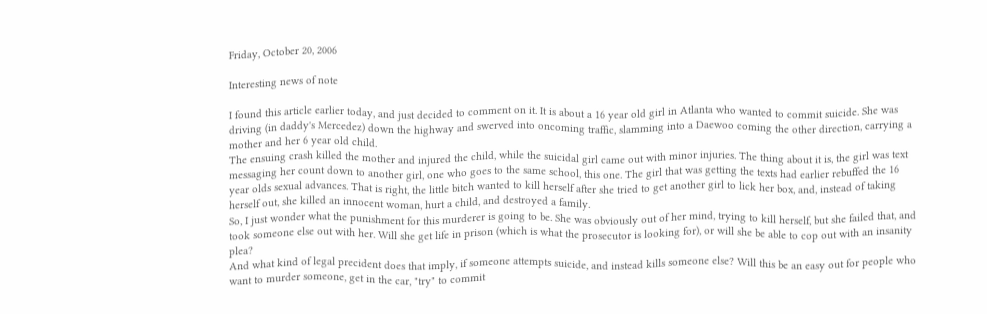Friday, October 20, 2006

Interesting news of note

I found this article earlier today, and just decided to comment on it. It is about a 16 year old girl in Atlanta who wanted to commit suicide. She was driving (in daddy's Mercedez) down the highway and swerved into oncoming traffic, slamming into a Daewoo coming the other direction, carrying a mother and her 6 year old child.
The ensuing crash killed the mother and injured the child, while the suicidal girl came out with minor injuries. The thing about it is, the girl was text messaging her count down to another girl, one who goes to the same school, this one. The girl that was getting the texts had earlier rebuffed the 16 year olds sexual advances. That is right, the little bitch wanted to kill herself after she tried to get another girl to lick her box, and, instead of taking herself out, she killed an innocent woman, hurt a child, and destroyed a family.
So, I just wonder what the punishment for this murderer is going to be. She was obviously out of her mind, trying to kill herself, but she failed that, and took someone else out with her. Will she get life in prison (which is what the prosecutor is looking for), or will she be able to cop out with an insanity plea?
And what kind of legal precident does that imply, if someone attempts suicide, and instead kills someone else? Will this be an easy out for people who want to murder someone, get in the car, "try" to commit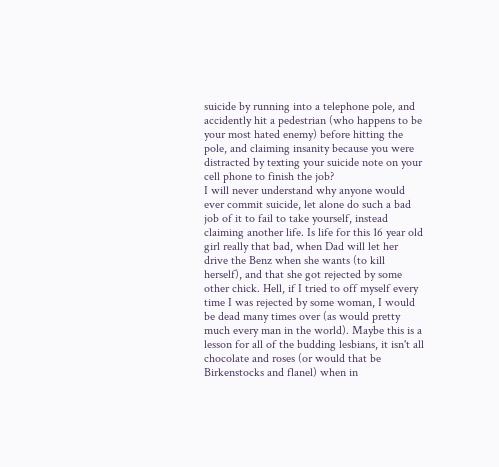suicide by running into a telephone pole, and accidently hit a pedestrian (who happens to be your most hated enemy) before hitting the pole, and claiming insanity because you were distracted by texting your suicide note on your cell phone to finish the job?
I will never understand why anyone would ever commit suicide, let alone do such a bad job of it to fail to take yourself, instead claiming another life. Is life for this 16 year old girl really that bad, when Dad will let her drive the Benz when she wants (to kill herself), and that she got rejected by some other chick. Hell, if I tried to off myself every time I was rejected by some woman, I would be dead many times over (as would pretty much every man in the world). Maybe this is a lesson for all of the budding lesbians, it isn't all chocolate and roses (or would that be Birkenstocks and flanel) when in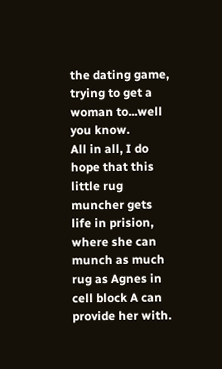the dating game, trying to get a woman to...well you know.
All in all, I do hope that this little rug muncher gets life in prision, where she can munch as much rug as Agnes in cell block A can provide her with.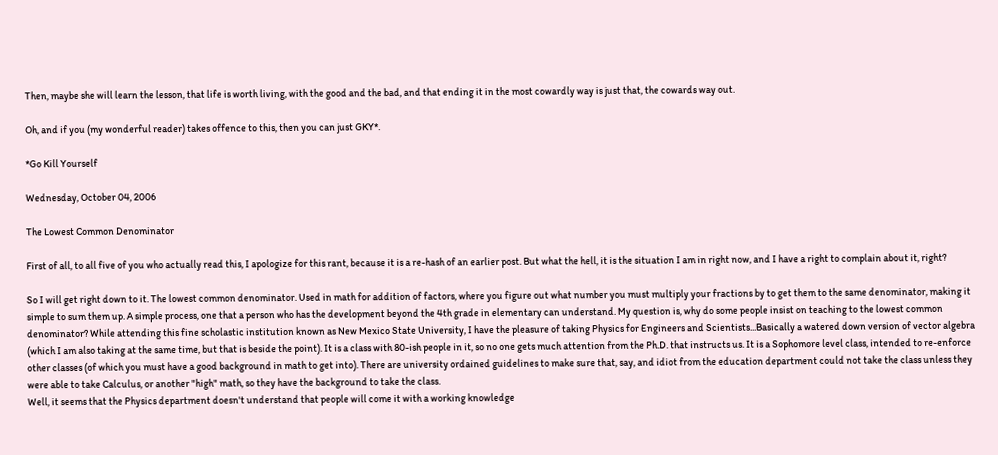Then, maybe she will learn the lesson, that life is worth living, with the good and the bad, and that ending it in the most cowardly way is just that, the cowards way out.

Oh, and if you (my wonderful reader) takes offence to this, then you can just GKY*.

*Go Kill Yourself

Wednesday, October 04, 2006

The Lowest Common Denominator

First of all, to all five of you who actually read this, I apologize for this rant, because it is a re-hash of an earlier post. But what the hell, it is the situation I am in right now, and I have a right to complain about it, right?

So I will get right down to it. The lowest common denominator. Used in math for addition of factors, where you figure out what number you must multiply your fractions by to get them to the same denominator, making it simple to sum them up. A simple process, one that a person who has the development beyond the 4th grade in elementary can understand. My question is, why do some people insist on teaching to the lowest common denominator? While attending this fine scholastic institution known as New Mexico State University, I have the pleasure of taking Physics for Engineers and Scientists...Basically a watered down version of vector algebra (which I am also taking at the same time, but that is beside the point). It is a class with 80-ish people in it, so no one gets much attention from the Ph.D. that instructs us. It is a Sophomore level class, intended to re-enforce other classes (of which you must have a good background in math to get into). There are university ordained guidelines to make sure that, say, and idiot from the education department could not take the class unless they were able to take Calculus, or another "high" math, so they have the background to take the class.
Well, it seems that the Physics department doesn't understand that people will come it with a working knowledge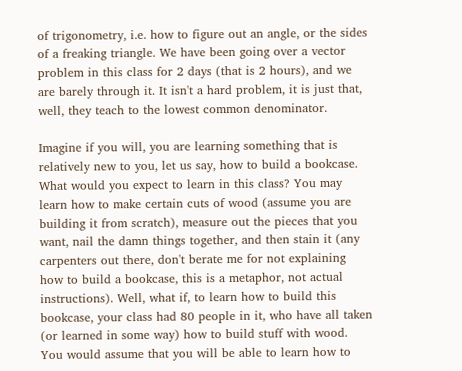of trigonometry, i.e. how to figure out an angle, or the sides of a freaking triangle. We have been going over a vector problem in this class for 2 days (that is 2 hours), and we are barely through it. It isn't a hard problem, it is just that, well, they teach to the lowest common denominator.

Imagine if you will, you are learning something that is relatively new to you, let us say, how to build a bookcase. What would you expect to learn in this class? You may learn how to make certain cuts of wood (assume you are building it from scratch), measure out the pieces that you want, nail the damn things together, and then stain it (any carpenters out there, don't berate me for not explaining how to build a bookcase, this is a metaphor, not actual instructions). Well, what if, to learn how to build this bookcase, your class had 80 people in it, who have all taken (or learned in some way) how to build stuff with wood. You would assume that you will be able to learn how to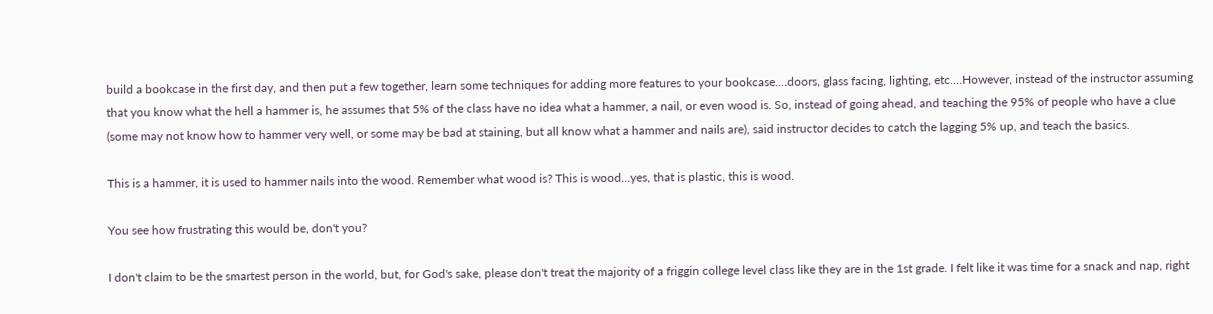build a bookcase in the first day, and then put a few together, learn some techniques for adding more features to your bookcase....doors, glass facing, lighting, etc....However, instead of the instructor assuming that you know what the hell a hammer is, he assumes that 5% of the class have no idea what a hammer, a nail, or even wood is. So, instead of going ahead, and teaching the 95% of people who have a clue (some may not know how to hammer very well, or some may be bad at staining, but all know what a hammer and nails are), said instructor decides to catch the lagging 5% up, and teach the basics.

This is a hammer, it is used to hammer nails into the wood. Remember what wood is? This is wood...yes, that is plastic, this is wood.

You see how frustrating this would be, don't you?

I don't claim to be the smartest person in the world, but, for God's sake, please don't treat the majority of a friggin college level class like they are in the 1st grade. I felt like it was time for a snack and nap, right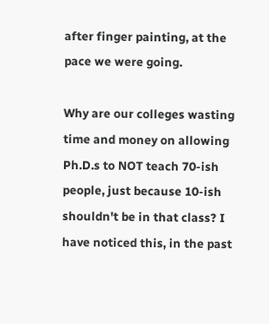after finger painting, at the pace we were going.

Why are our colleges wasting time and money on allowing Ph.D.s to NOT teach 70-ish people, just because 10-ish shouldn't be in that class? I have noticed this, in the past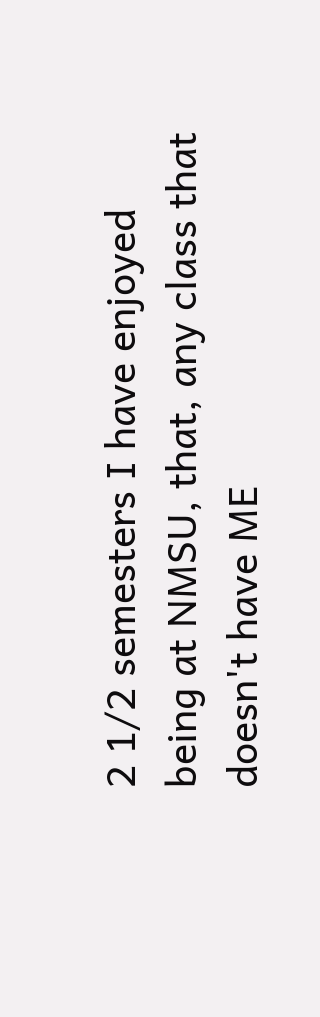2 1/2 semesters I have enjoyed being at NMSU, that, any class that doesn't have ME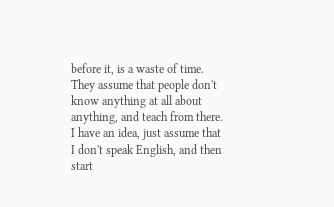before it, is a waste of time. They assume that people don't know anything at all about anything, and teach from there. I have an idea, just assume that I don't speak English, and then start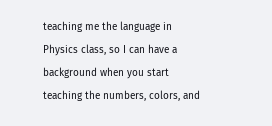teaching me the language in Physics class, so I can have a background when you start teaching the numbers, colors, and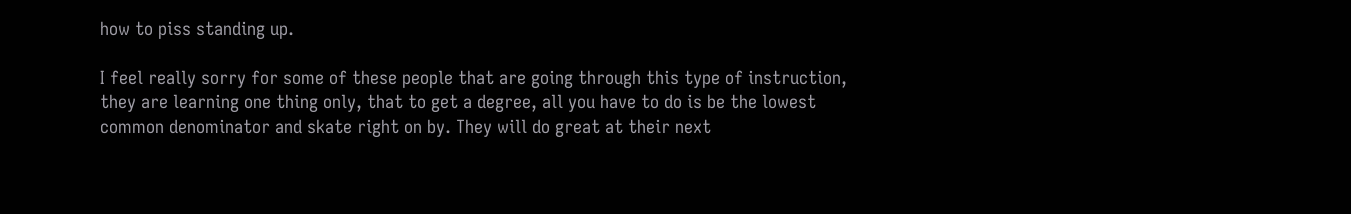how to piss standing up.

I feel really sorry for some of these people that are going through this type of instruction, they are learning one thing only, that to get a degree, all you have to do is be the lowest common denominator and skate right on by. They will do great at their next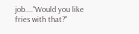job...."Would you like fries with that?"